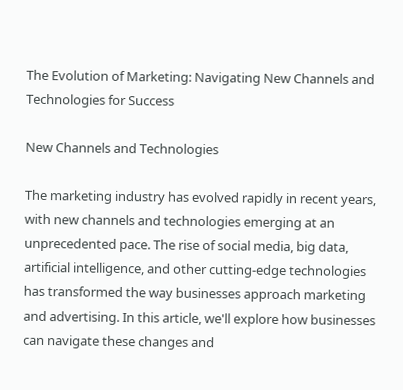The Evolution of Marketing: Navigating New Channels and Technologies for Success

New Channels and Technologies

The marketing industry has evolved rapidly in recent years, with new channels and technologies emerging at an unprecedented pace. The rise of social media, big data, artificial intelligence, and other cutting-edge technologies has transformed the way businesses approach marketing and advertising. In this article, we'll explore how businesses can navigate these changes and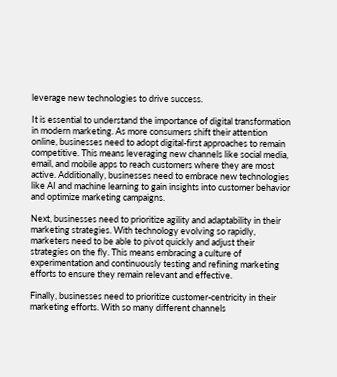leverage new technologies to drive success.

It is essential to understand the importance of digital transformation in modern marketing. As more consumers shift their attention online, businesses need to adopt digital-first approaches to remain competitive. This means leveraging new channels like social media, email, and mobile apps to reach customers where they are most active. Additionally, businesses need to embrace new technologies like AI and machine learning to gain insights into customer behavior and optimize marketing campaigns.

Next, businesses need to prioritize agility and adaptability in their marketing strategies. With technology evolving so rapidly, marketers need to be able to pivot quickly and adjust their strategies on the fly. This means embracing a culture of experimentation and continuously testing and refining marketing efforts to ensure they remain relevant and effective.

Finally, businesses need to prioritize customer-centricity in their marketing efforts. With so many different channels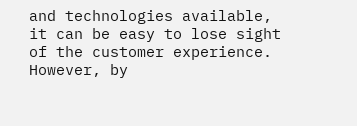and technologies available, it can be easy to lose sight of the customer experience. However, by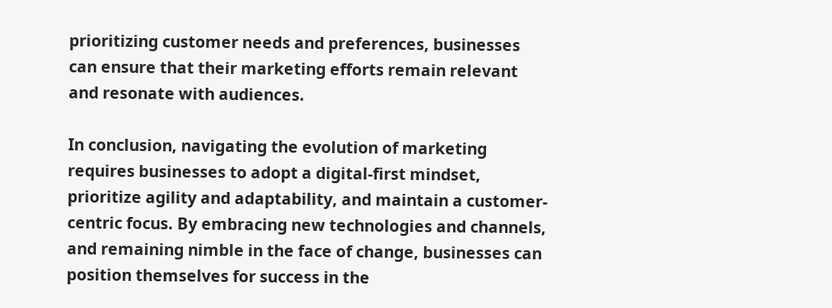prioritizing customer needs and preferences, businesses can ensure that their marketing efforts remain relevant and resonate with audiences.

In conclusion, navigating the evolution of marketing requires businesses to adopt a digital-first mindset, prioritize agility and adaptability, and maintain a customer-centric focus. By embracing new technologies and channels, and remaining nimble in the face of change, businesses can position themselves for success in the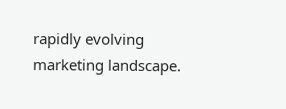rapidly evolving marketing landscape.